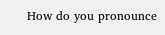How do you pronounce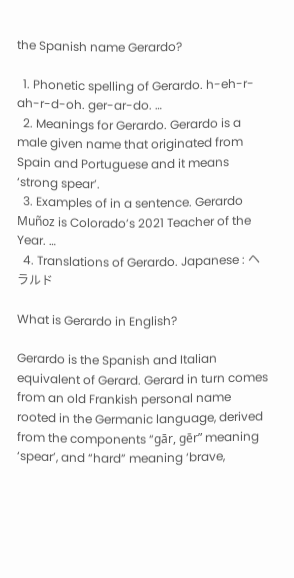the Spanish name Gerardo?

  1. Phonetic spelling of Gerardo. h-eh-r-ah-r-d-oh. ger-ar-do. …
  2. Meanings for Gerardo. Gerardo is a male given name that originated from Spain and Portuguese and it means ‘strong spear’.
  3. Examples of in a sentence. Gerardo Muñoz is Colorado’s 2021 Teacher of the Year. …
  4. Translations of Gerardo. Japanese : ヘラルド

What is Gerardo in English?

Gerardo is the Spanish and Italian equivalent of Gerard. Gerard in turn comes from an old Frankish personal name rooted in the Germanic language, derived from the components “gār, gēr” meaning ‘spear’, and “hard” meaning ‘brave,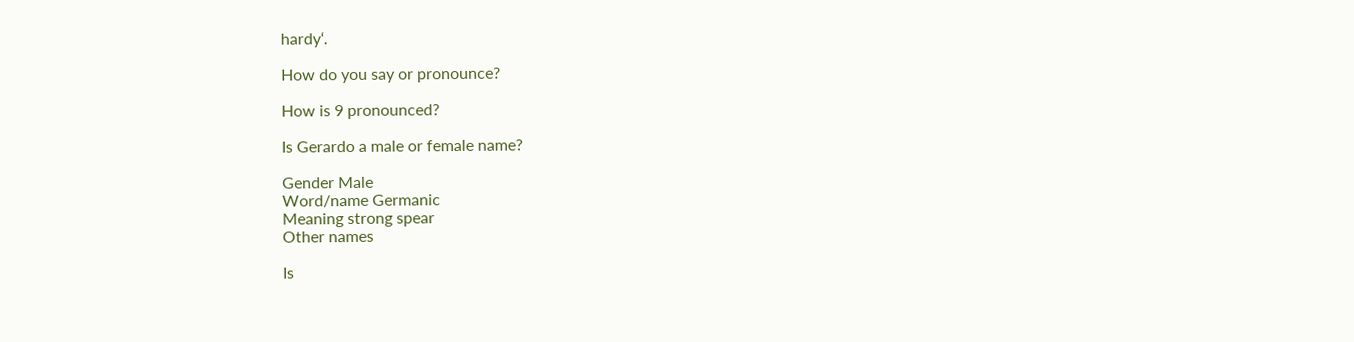hardy‘.

How do you say or pronounce?

How is 9 pronounced?

Is Gerardo a male or female name?

Gender Male
Word/name Germanic
Meaning strong spear
Other names

Is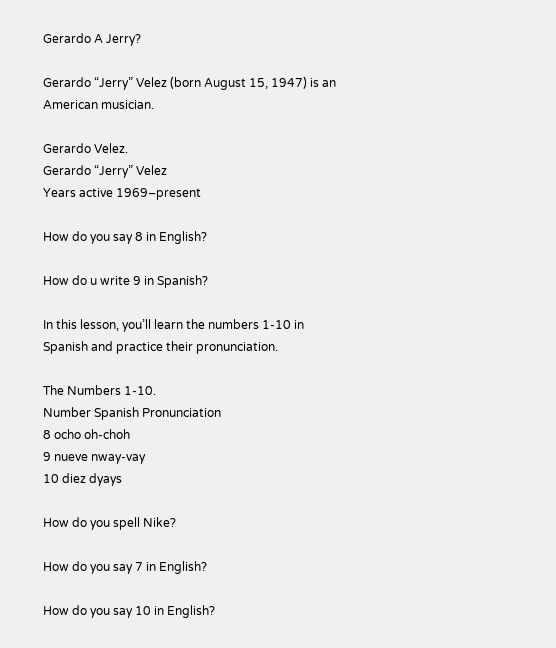Gerardo A Jerry?

Gerardo “Jerry” Velez (born August 15, 1947) is an American musician.

Gerardo Velez.
Gerardo “Jerry” Velez
Years active 1969–present

How do you say 8 in English?

How do u write 9 in Spanish?

In this lesson, you’ll learn the numbers 1-10 in Spanish and practice their pronunciation.

The Numbers 1-10.
Number Spanish Pronunciation
8 ocho oh-choh
9 nueve nway-vay
10 diez dyays

How do you spell Nike?

How do you say 7 in English?

How do you say 10 in English?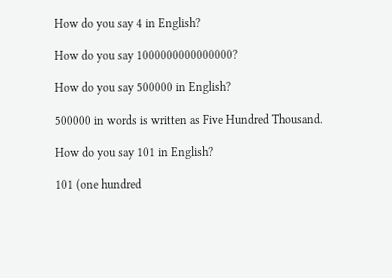How do you say 4 in English?

How do you say 1000000000000000?

How do you say 500000 in English?

500000 in words is written as Five Hundred Thousand.

How do you say 101 in English?

101 (one hundred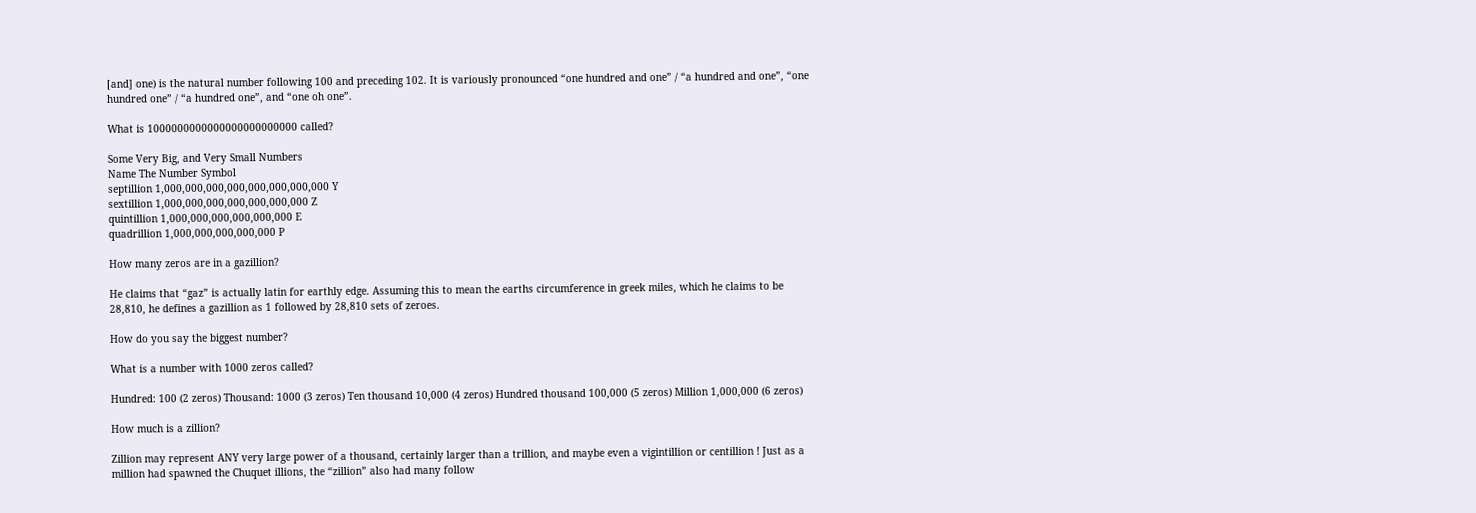[and] one) is the natural number following 100 and preceding 102. It is variously pronounced “one hundred and one” / “a hundred and one”, “one hundred one” / “a hundred one”, and “one oh one”.

What is 1000000000000000000000000 called?

Some Very Big, and Very Small Numbers
Name The Number Symbol
septillion 1,000,000,000,000,000,000,000,000 Y
sextillion 1,000,000,000,000,000,000,000 Z
quintillion 1,000,000,000,000,000,000 E
quadrillion 1,000,000,000,000,000 P

How many zeros are in a gazillion?

He claims that “gaz” is actually latin for earthly edge. Assuming this to mean the earths circumference in greek miles, which he claims to be 28,810, he defines a gazillion as 1 followed by 28,810 sets of zeroes.

How do you say the biggest number?

What is a number with 1000 zeros called?

Hundred: 100 (2 zeros) Thousand: 1000 (3 zeros) Ten thousand 10,000 (4 zeros) Hundred thousand 100,000 (5 zeros) Million 1,000,000 (6 zeros)

How much is a zillion?

Zillion may represent ANY very large power of a thousand, certainly larger than a trillion, and maybe even a vigintillion or centillion ! Just as a million had spawned the Chuquet illions, the “zillion” also had many follow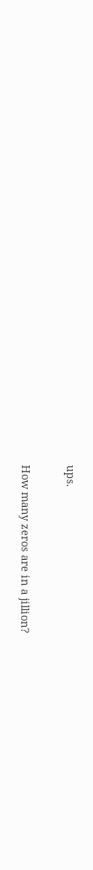ups.

How many zeros are in a jillion?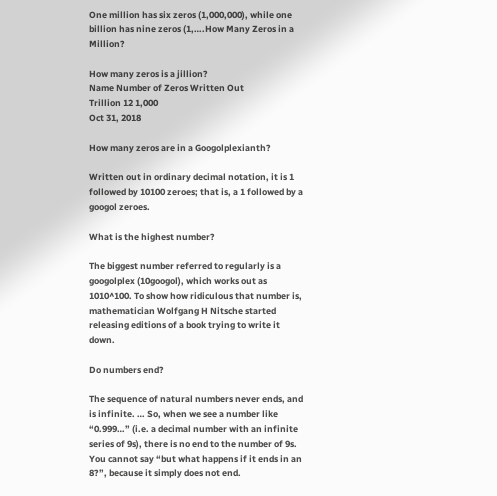One million has six zeros (1,000,000), while one billion has nine zeros (1,….How Many Zeros in a Million?

How many zeros is a jillion?
Name Number of Zeros Written Out
Trillion 12 1,000
Oct 31, 2018

How many zeros are in a Googolplexianth?

Written out in ordinary decimal notation, it is 1 followed by 10100 zeroes; that is, a 1 followed by a googol zeroes.

What is the highest number?

The biggest number referred to regularly is a googolplex (10googol), which works out as 1010^100. To show how ridiculous that number is, mathematician Wolfgang H Nitsche started releasing editions of a book trying to write it down.

Do numbers end?

The sequence of natural numbers never ends, and is infinite. … So, when we see a number like “0.999…” (i.e. a decimal number with an infinite series of 9s), there is no end to the number of 9s. You cannot say “but what happens if it ends in an 8?”, because it simply does not end.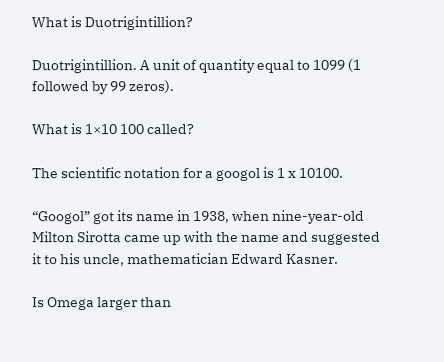What is Duotrigintillion?

Duotrigintillion. A unit of quantity equal to 1099 (1 followed by 99 zeros).

What is 1×10 100 called?

The scientific notation for a googol is 1 x 10100.

“Googol” got its name in 1938, when nine-year-old Milton Sirotta came up with the name and suggested it to his uncle, mathematician Edward Kasner.

Is Omega larger than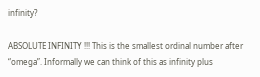infinity?

ABSOLUTE INFINITY !!! This is the smallest ordinal number after “omega”. Informally we can think of this as infinity plus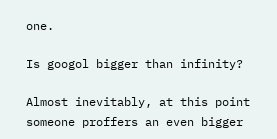one.

Is googol bigger than infinity?

Almost inevitably, at this point someone proffers an even bigger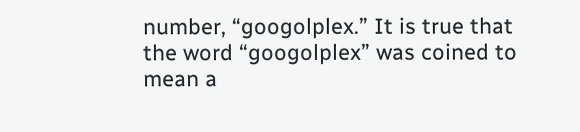number, “googolplex.” It is true that the word “googolplex” was coined to mean a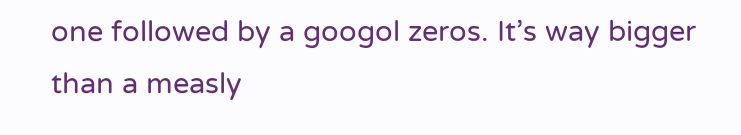one followed by a googol zeros. It’s way bigger than a measly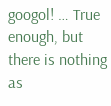googol! … True enough, but there is nothing as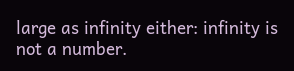large as infinity either: infinity is not a number.